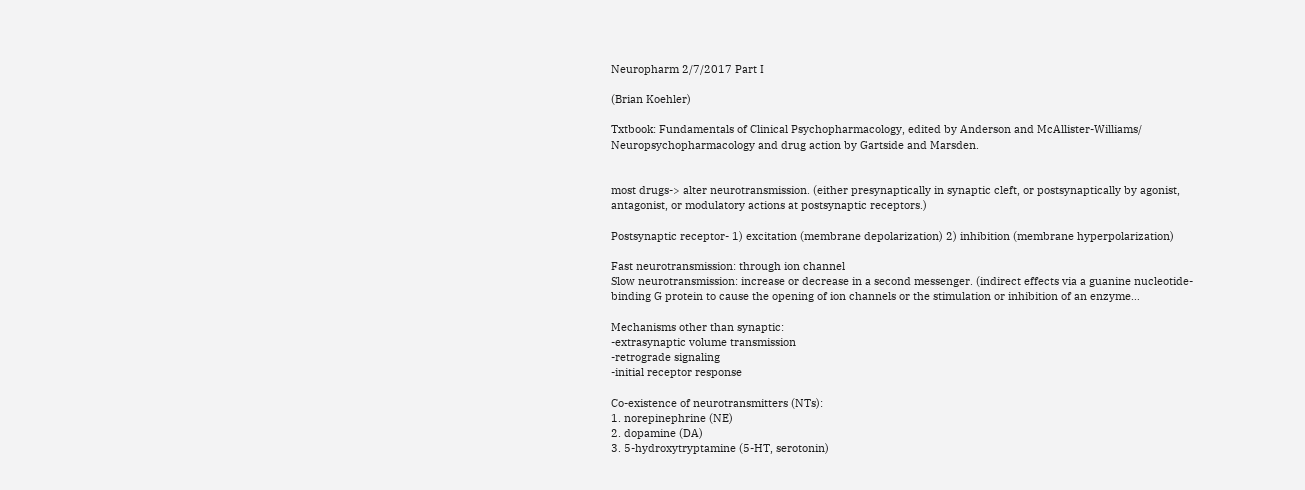Neuropharm 2/7/2017 Part I

(Brian Koehler)

Txtbook: Fundamentals of Clinical Psychopharmacology, edited by Anderson and McAllister-Williams/ Neuropsychopharmacology and drug action by Gartside and Marsden.


most drugs-> alter neurotransmission. (either presynaptically in synaptic cleft, or postsynaptically by agonist, antagonist, or modulatory actions at postsynaptic receptors.)

Postsynaptic receptor- 1) excitation (membrane depolarization) 2) inhibition (membrane hyperpolarization)

Fast neurotransmission: through ion channel
Slow neurotransmission: increase or decrease in a second messenger. (indirect effects via a guanine nucleotide-binding G protein to cause the opening of ion channels or the stimulation or inhibition of an enzyme…

Mechanisms other than synaptic:
-extrasynaptic volume transmission
-retrograde signaling
-initial receptor response

Co-existence of neurotransmitters (NTs):
1. norepinephrine (NE)
2. dopamine (DA)
3. 5-hydroxytryptamine (5-HT, serotonin)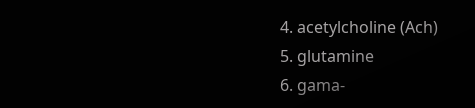4. acetylcholine (Ach)
5. glutamine
6. gama-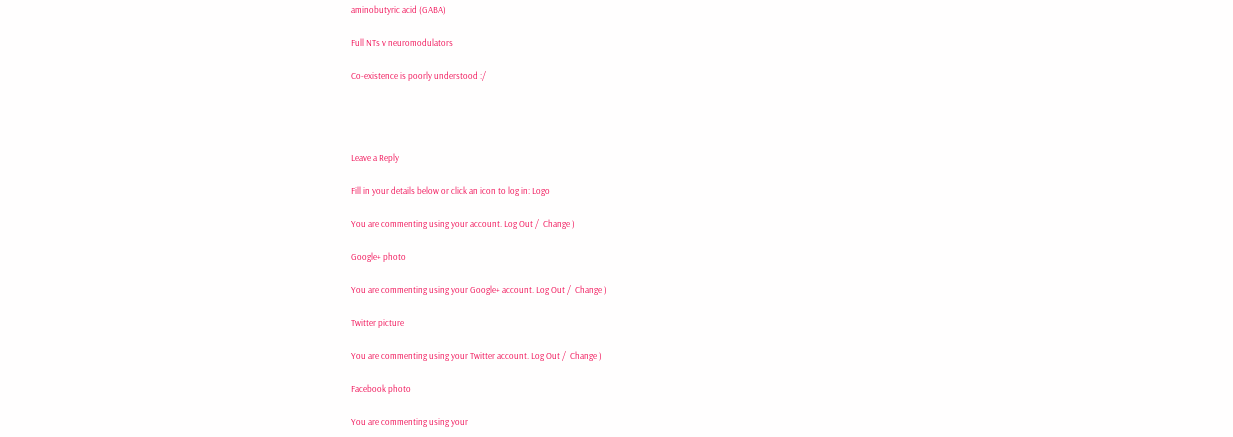aminobutyric acid (GABA)

Full NTs v neuromodulators

Co-existence is poorly understood :/




Leave a Reply

Fill in your details below or click an icon to log in: Logo

You are commenting using your account. Log Out /  Change )

Google+ photo

You are commenting using your Google+ account. Log Out /  Change )

Twitter picture

You are commenting using your Twitter account. Log Out /  Change )

Facebook photo

You are commenting using your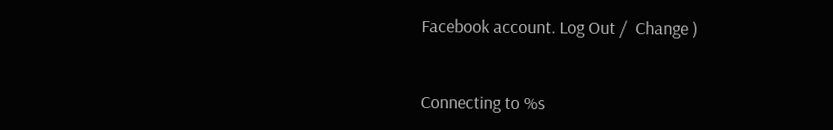Facebook account. Log Out /  Change )


Connecting to %s